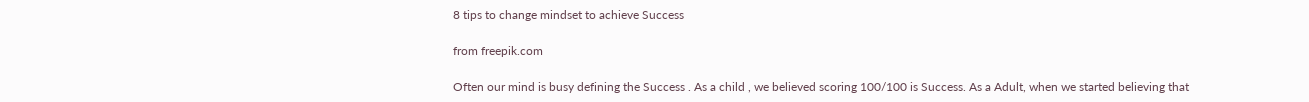8 tips to change mindset to achieve Success

from freepik.com

Often our mind is busy defining the Success . As a child , we believed scoring 100/100 is Success. As a Adult, when we started believing that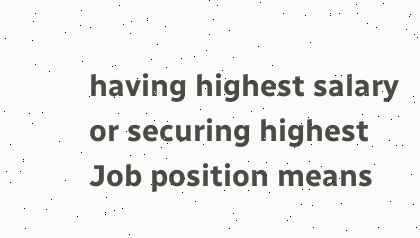having highest salary or securing highest Job position means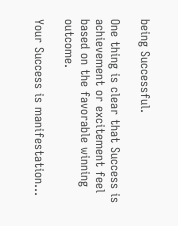being Successful.

One thing is clear that Success is achievement or excitement feel based on the favorable winning outcome.

Your Success is manifestation…